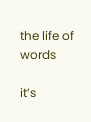the life of words

it’s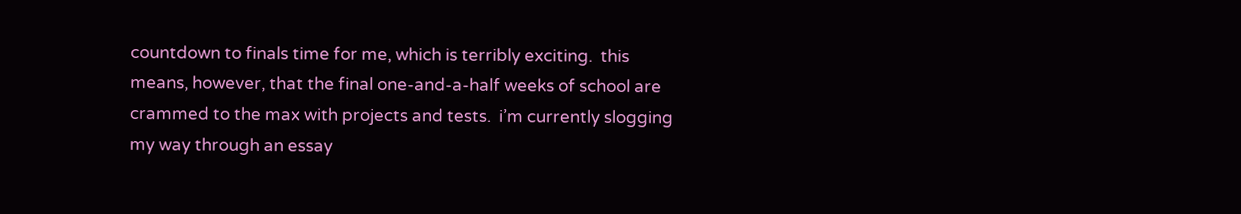countdown to finals time for me, which is terribly exciting.  this means, however, that the final one-and-a-half weeks of school are crammed to the max with projects and tests.  i’m currently slogging my way through an essay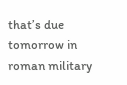that’s due tomorrow in roman military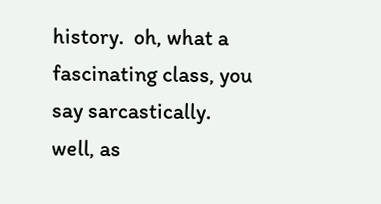history.  oh, what a fascinating class, you say sarcastically.  well, as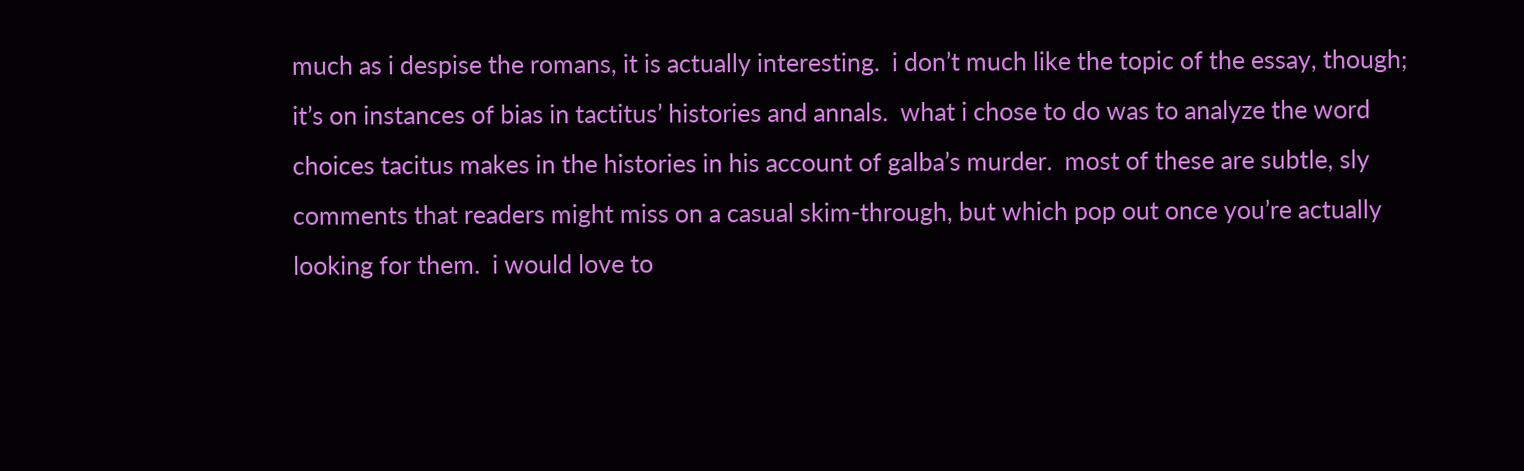much as i despise the romans, it is actually interesting.  i don’t much like the topic of the essay, though; it’s on instances of bias in tactitus’ histories and annals.  what i chose to do was to analyze the word choices tacitus makes in the histories in his account of galba’s murder.  most of these are subtle, sly comments that readers might miss on a casual skim-through, but which pop out once you’re actually looking for them.  i would love to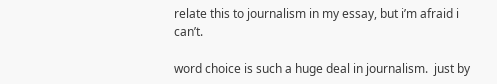relate this to journalism in my essay, but i’m afraid i can’t.

word choice is such a huge deal in journalism.  just by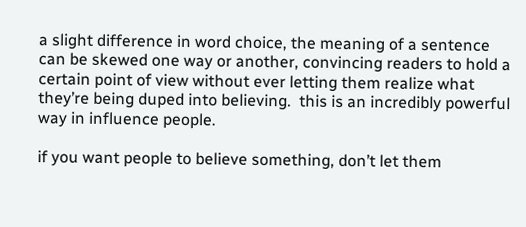a slight difference in word choice, the meaning of a sentence can be skewed one way or another, convincing readers to hold a certain point of view without ever letting them realize what they’re being duped into believing.  this is an incredibly powerful way in influence people.

if you want people to believe something, don’t let them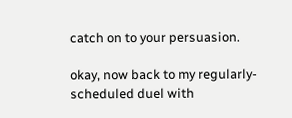catch on to your persuasion.

okay, now back to my regularly-scheduled duel with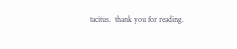tacitus.  thank you for reading.